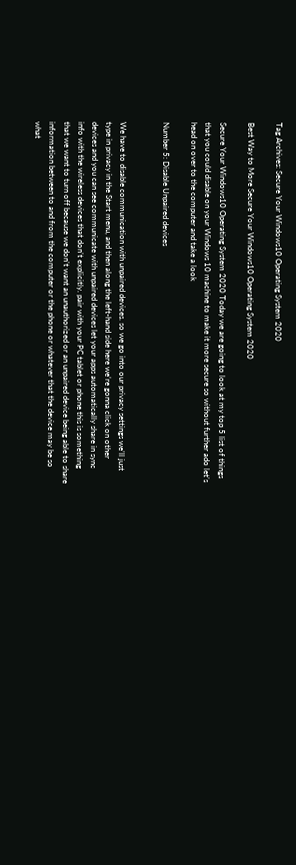Tag Archives: Secure Your Windows10 Operating System 2020

Best Way to More Secure Your Windows10 Operating System 2020

Secure Your Windows10 Operating System 2020 Today we are going to look at my top 5 list of things that you could disable on your Windows 10 machine to make it more secure so without further ado let’s head on over to the computer and take a look

Number 5: Disable Unpaired devices


We have to disable communication with unpaired devices. so we go into our privacy settings we’ll just type in privacy in the Start menu, and then along the left-hand side here we’re gonna click on other devices and you can see communicate with unpaired devices let your apps automatically share in sync info with the wireless devices that don’t explicitly. pair with your PC tablet or phone this is something that we want to turn off because we don’t want an unauthorized or an unpaired device being able to share information between to and from the computer or the phone or whatever that the device may be so what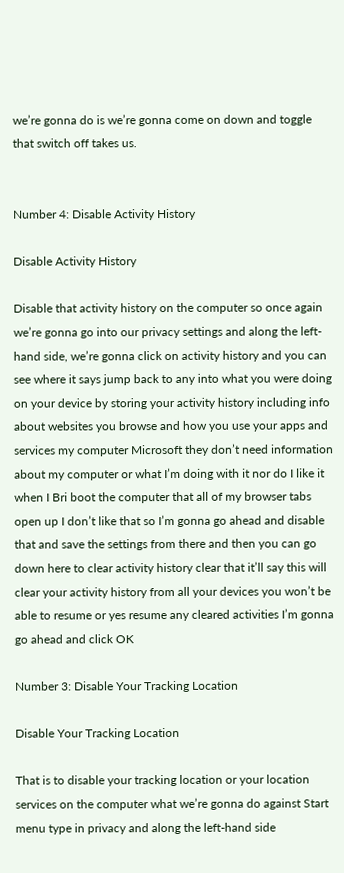we’re gonna do is we’re gonna come on down and toggle that switch off takes us.


Number 4: Disable Activity History

Disable Activity History

Disable that activity history on the computer so once again we’re gonna go into our privacy settings and along the left-hand side, we’re gonna click on activity history and you can see where it says jump back to any into what you were doing on your device by storing your activity history including info about websites you browse and how you use your apps and services my computer Microsoft they don’t need information about my computer or what I’m doing with it nor do I like it when I Bri boot the computer that all of my browser tabs open up I don’t like that so I’m gonna go ahead and disable that and save the settings from there and then you can go down here to clear activity history clear that it’ll say this will clear your activity history from all your devices you won’t be able to resume or yes resume any cleared activities I’m gonna go ahead and click OK

Number 3: Disable Your Tracking Location

Disable Your Tracking Location

That is to disable your tracking location or your location services on the computer what we’re gonna do against Start menu type in privacy and along the left-hand side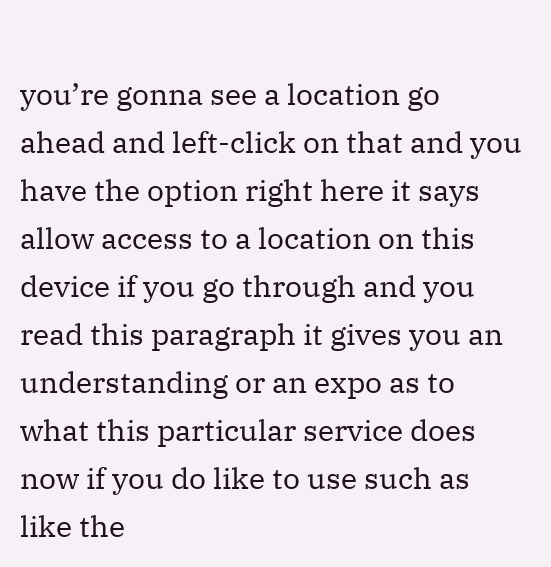you’re gonna see a location go ahead and left-click on that and you have the option right here it says allow access to a location on this device if you go through and you read this paragraph it gives you an understanding or an expo as to what this particular service does now if you do like to use such as like the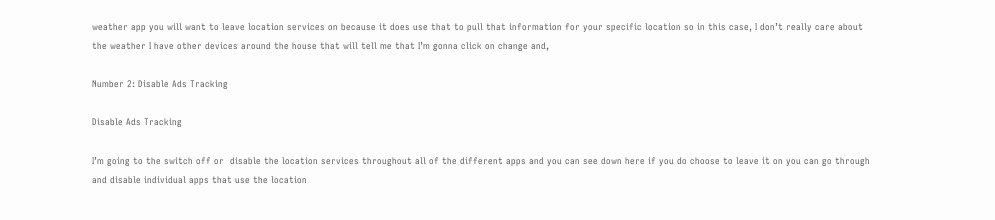weather app you will want to leave location services on because it does use that to pull that information for your specific location so in this case, I don’t really care about the weather I have other devices around the house that will tell me that I’m gonna click on change and,

Number 2: Disable Ads Tracking

Disable Ads Tracking

I’m going to the switch off or  disable the location services throughout all of the different apps and you can see down here if you do choose to leave it on you can go through and disable individual apps that use the location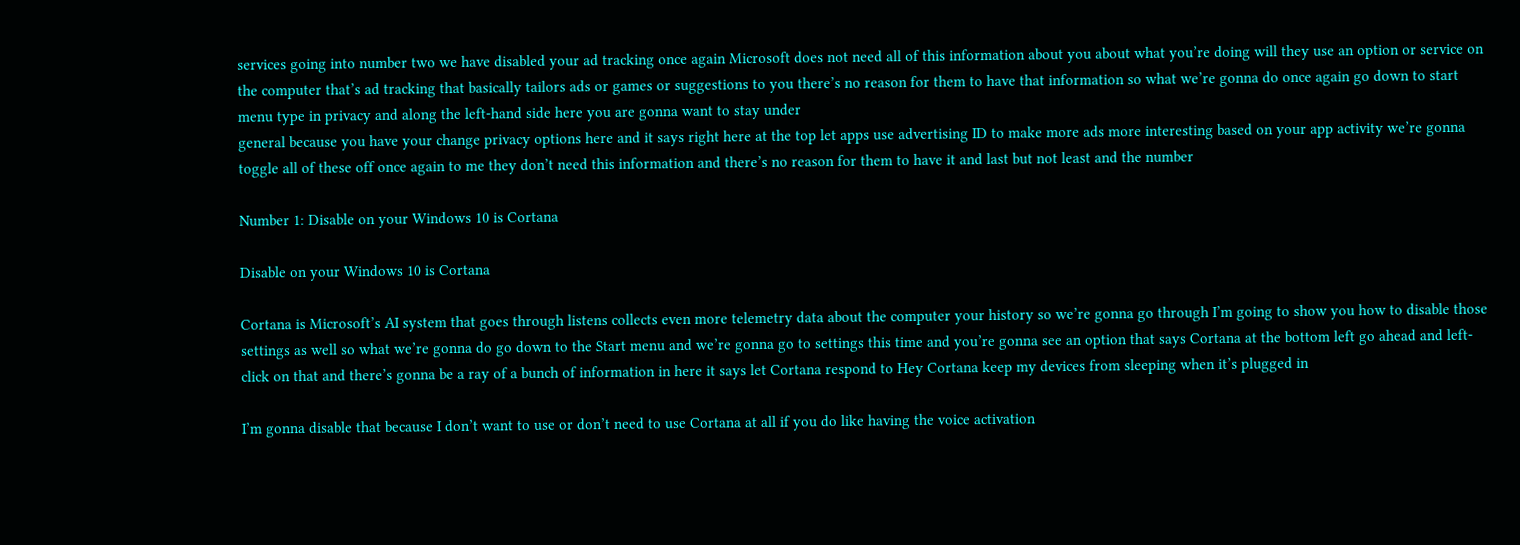services going into number two we have disabled your ad tracking once again Microsoft does not need all of this information about you about what you’re doing will they use an option or service on the computer that’s ad tracking that basically tailors ads or games or suggestions to you there’s no reason for them to have that information so what we’re gonna do once again go down to start menu type in privacy and along the left-hand side here you are gonna want to stay under
general because you have your change privacy options here and it says right here at the top let apps use advertising ID to make more ads more interesting based on your app activity we’re gonna toggle all of these off once again to me they don’t need this information and there’s no reason for them to have it and last but not least and the number

Number 1: Disable on your Windows 10 is Cortana

Disable on your Windows 10 is Cortana

Cortana is Microsoft’s AI system that goes through listens collects even more telemetry data about the computer your history so we’re gonna go through I’m going to show you how to disable those settings as well so what we’re gonna do go down to the Start menu and we’re gonna go to settings this time and you’re gonna see an option that says Cortana at the bottom left go ahead and left-click on that and there’s gonna be a ray of a bunch of information in here it says let Cortana respond to Hey Cortana keep my devices from sleeping when it’s plugged in

I’m gonna disable that because I don’t want to use or don’t need to use Cortana at all if you do like having the voice activation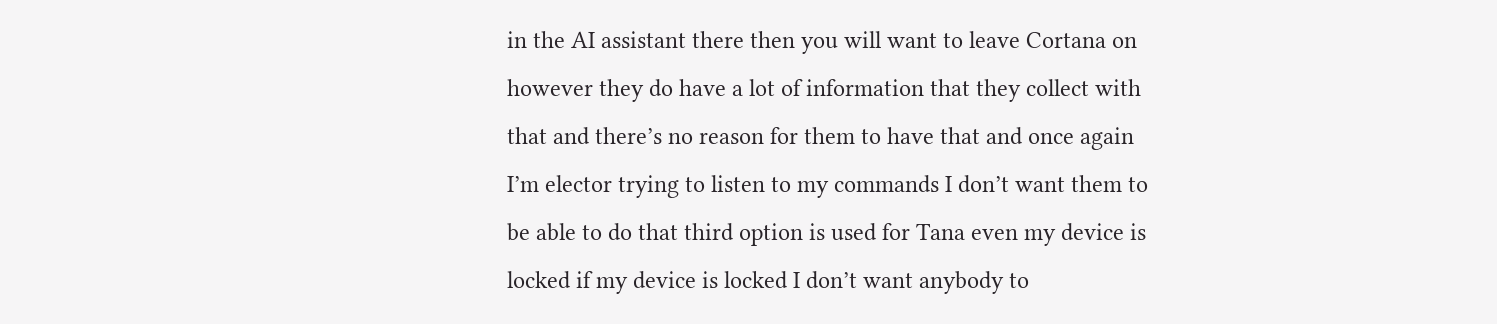in the AI assistant there then you will want to leave Cortana on however they do have a lot of information that they collect with that and there’s no reason for them to have that and once again I’m elector trying to listen to my commands I don’t want them to be able to do that third option is used for Tana even my device is locked if my device is locked I don’t want anybody to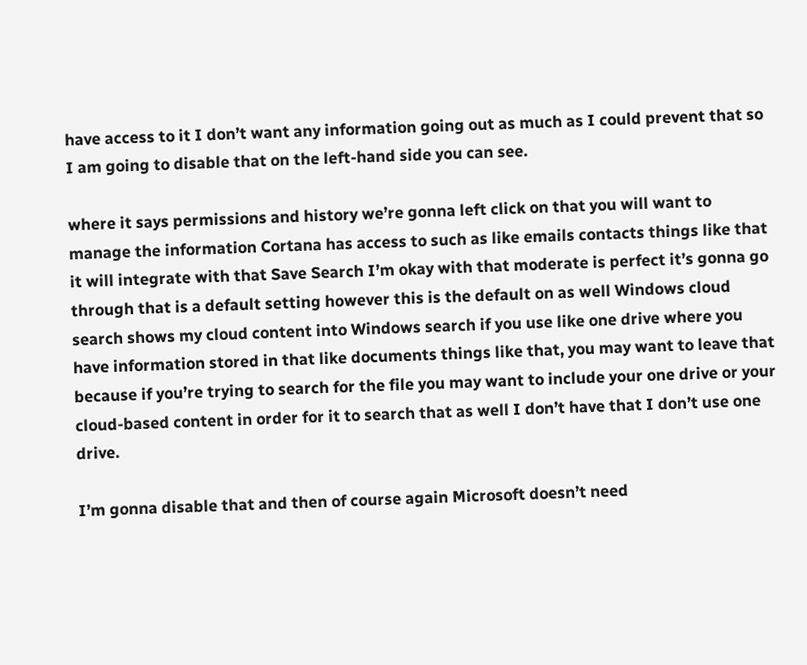have access to it I don’t want any information going out as much as I could prevent that so I am going to disable that on the left-hand side you can see.

where it says permissions and history we’re gonna left click on that you will want to manage the information Cortana has access to such as like emails contacts things like that it will integrate with that Save Search I’m okay with that moderate is perfect it’s gonna go through that is a default setting however this is the default on as well Windows cloud search shows my cloud content into Windows search if you use like one drive where you have information stored in that like documents things like that, you may want to leave that because if you’re trying to search for the file you may want to include your one drive or your cloud-based content in order for it to search that as well I don’t have that I don’t use one drive.

I’m gonna disable that and then of course again Microsoft doesn’t need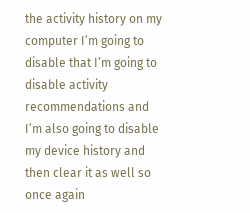the activity history on my computer I’m going to disable that I’m going to disable activity recommendations and I’m also going to disable my device history and then clear it as well so once again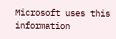Microsoft uses this information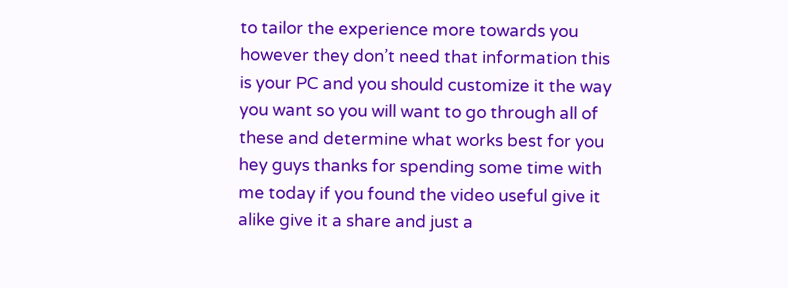to tailor the experience more towards you however they don’t need that information this is your PC and you should customize it the way you want so you will want to go through all of these and determine what works best for you hey guys thanks for spending some time with me today if you found the video useful give it alike give it a share and just a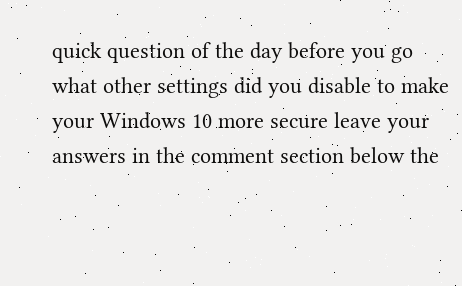quick question of the day before you go what other settings did you disable to make your Windows 10 more secure leave your answers in the comment section below the